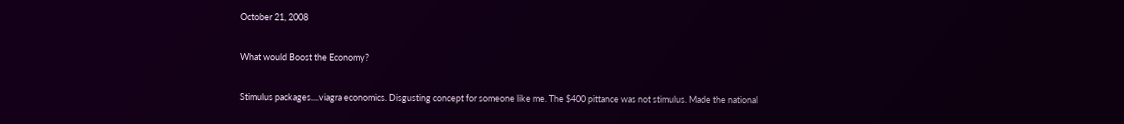October 21, 2008

What would Boost the Economy?

Stimulus packages....viagra economics. Disgusting concept for someone like me. The $400 pittance was not stimulus. Made the national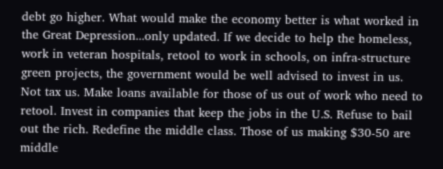debt go higher. What would make the economy better is what worked in the Great Depression...only updated. If we decide to help the homeless, work in veteran hospitals, retool to work in schools, on infra-structure green projects, the government would be well advised to invest in us. Not tax us. Make loans available for those of us out of work who need to retool. Invest in companies that keep the jobs in the U.S. Refuse to bail out the rich. Redefine the middle class. Those of us making $30-50 are middle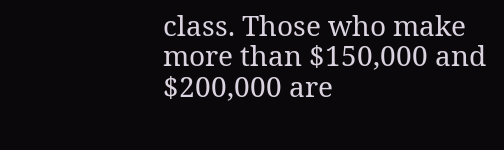class. Those who make more than $150,000 and $200,000 are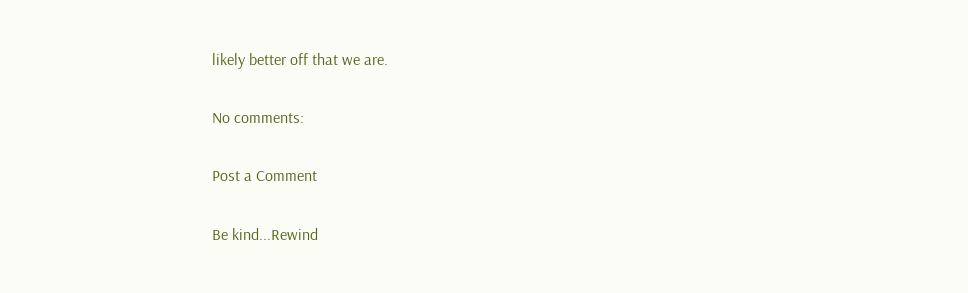likely better off that we are.

No comments:

Post a Comment

Be kind...Rewind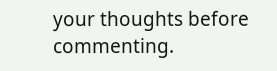your thoughts before commenting.